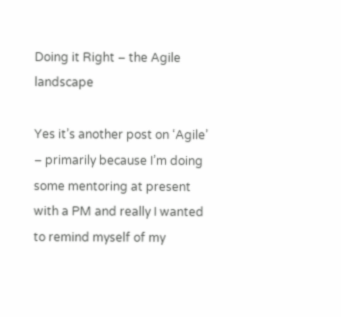Doing it Right – the Agile landscape

Yes it’s another post on ‘Agile’ – primarily because I’m doing some mentoring at present with a PM and really I wanted to remind myself of my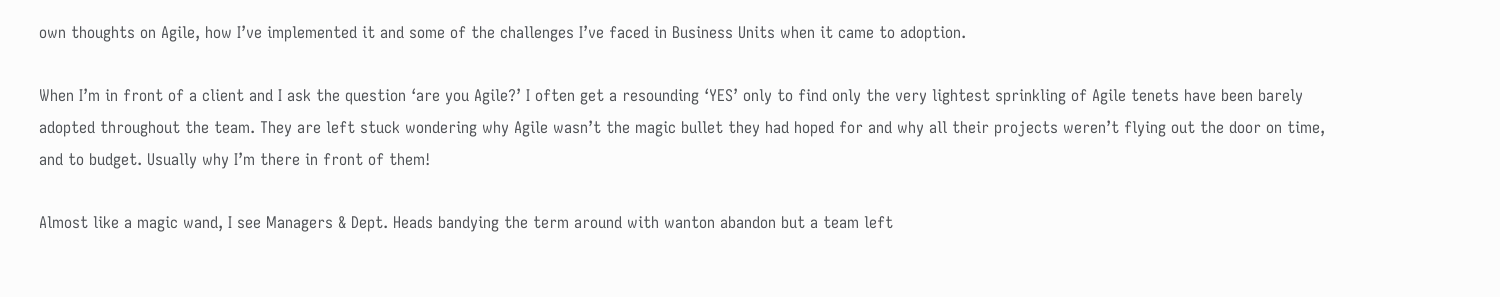own thoughts on Agile, how I’ve implemented it and some of the challenges I’ve faced in Business Units when it came to adoption.

When I’m in front of a client and I ask the question ‘are you Agile?’ I often get a resounding ‘YES’ only to find only the very lightest sprinkling of Agile tenets have been barely adopted throughout the team. They are left stuck wondering why Agile wasn’t the magic bullet they had hoped for and why all their projects weren’t flying out the door on time, and to budget. Usually why I’m there in front of them!

Almost like a magic wand, I see Managers & Dept. Heads bandying the term around with wanton abandon but a team left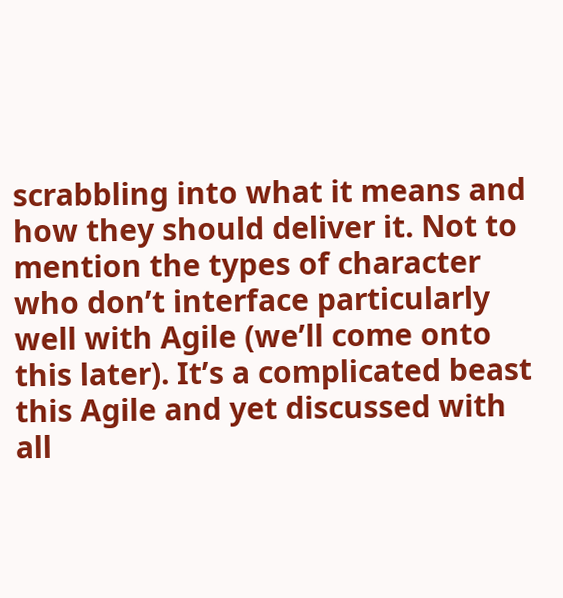scrabbling into what it means and how they should deliver it. Not to mention the types of character who don’t interface particularly well with Agile (we’ll come onto this later). It’s a complicated beast this Agile and yet discussed with all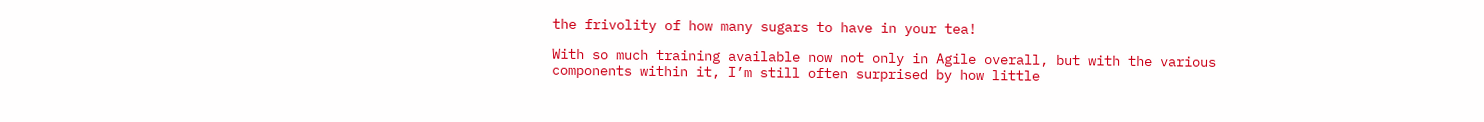the frivolity of how many sugars to have in your tea!

With so much training available now not only in Agile overall, but with the various components within it, I’m still often surprised by how little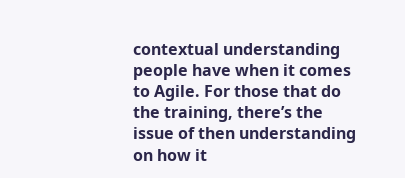contextual understanding people have when it comes to Agile. For those that do the training, there’s the issue of then understanding on how it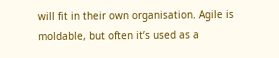will fit in their own organisation. Agile is moldable, but often it’s used as a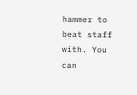hammer to beat staff with. You can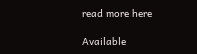read more here

Available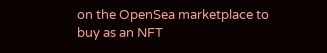on the OpenSea marketplace to buy as an NFT